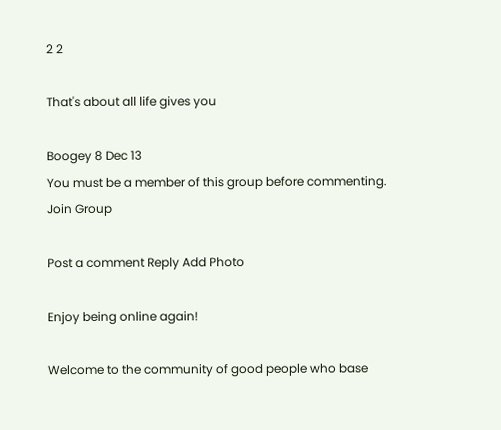2 2

That's about all life gives you

Boogey 8 Dec 13
You must be a member of this group before commenting. Join Group

Post a comment Reply Add Photo

Enjoy being online again!

Welcome to the community of good people who base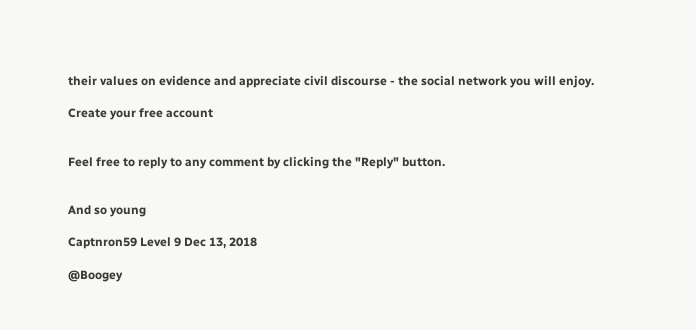their values on evidence and appreciate civil discourse - the social network you will enjoy.

Create your free account


Feel free to reply to any comment by clicking the "Reply" button.


And so young

Captnron59 Level 9 Dec 13, 2018

@Boogey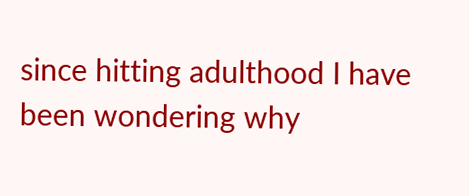since hitting adulthood I have been wondering why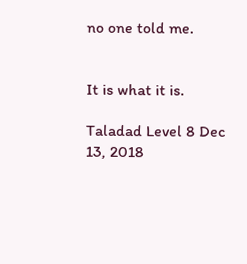no one told me.


It is what it is.

Taladad Level 8 Dec 13, 2018